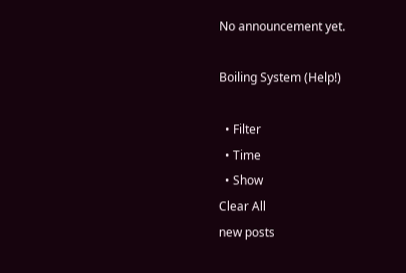No announcement yet.

Boiling System (Help!)

  • Filter
  • Time
  • Show
Clear All
new posts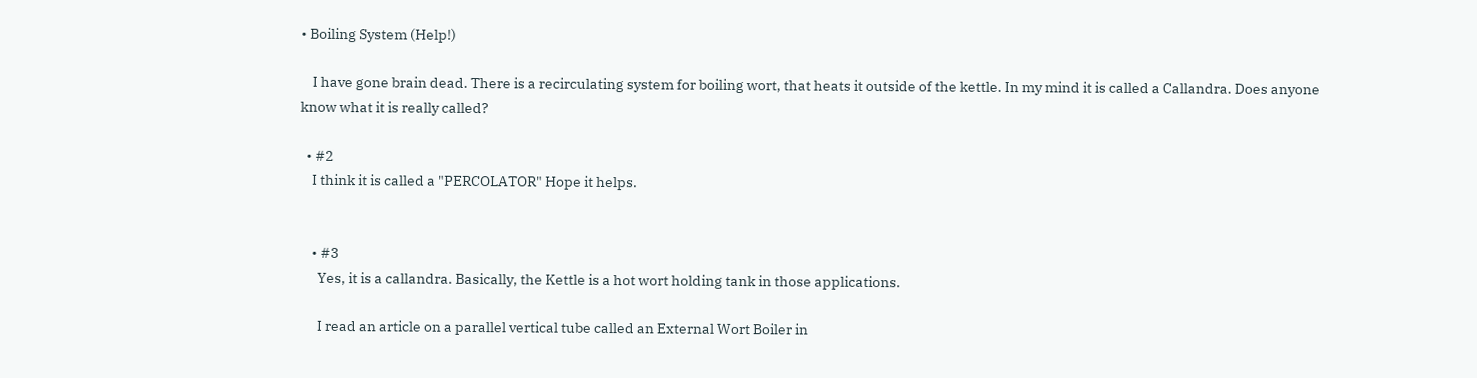• Boiling System (Help!)

    I have gone brain dead. There is a recirculating system for boiling wort, that heats it outside of the kettle. In my mind it is called a Callandra. Does anyone know what it is really called?

  • #2
    I think it is called a "PERCOLATOR" Hope it helps.


    • #3
      Yes, it is a callandra. Basically, the Kettle is a hot wort holding tank in those applications.

      I read an article on a parallel vertical tube called an External Wort Boiler in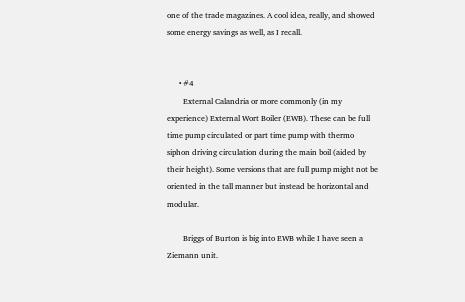one of the trade magazines. A cool idea, really, and showed some energy savings as well, as I recall.


      • #4
        External Calandria or more commonly (in my experience) External Wort Boiler (EWB). These can be full time pump circulated or part time pump with thermo siphon driving circulation during the main boil (aided by their height). Some versions that are full pump might not be oriented in the tall manner but instead be horizontal and modular.

        Briggs of Burton is big into EWB while I have seen a Ziemann unit.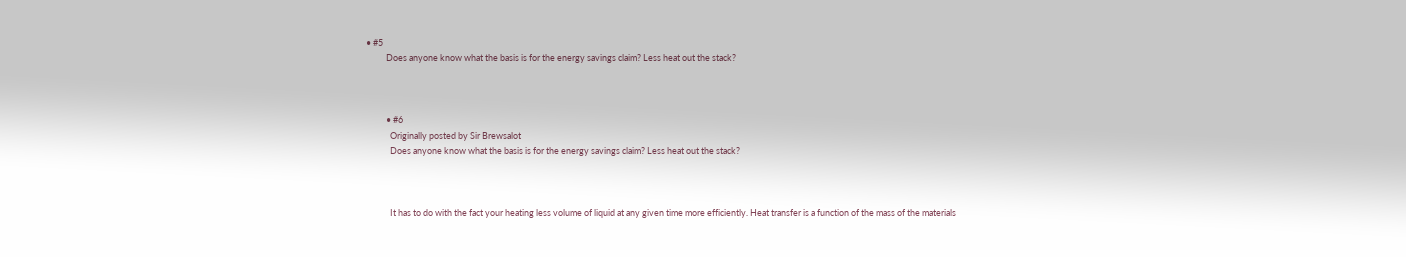• #5
          Does anyone know what the basis is for the energy savings claim? Less heat out the stack?



          • #6
            Originally posted by Sir Brewsalot
            Does anyone know what the basis is for the energy savings claim? Less heat out the stack?



            It has to do with the fact your heating less volume of liquid at any given time more efficiently. Heat transfer is a function of the mass of the materials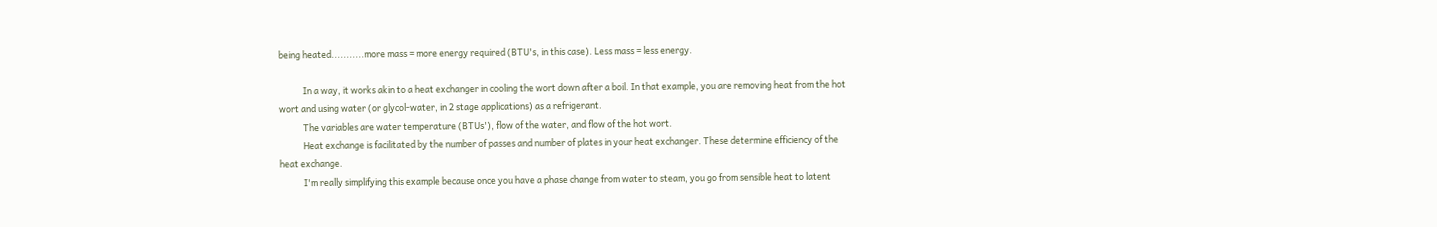being heated...........more mass = more energy required (BTU's, in this case). Less mass = less energy.

            In a way, it works akin to a heat exchanger in cooling the wort down after a boil. In that example, you are removing heat from the hot wort and using water (or glycol-water, in 2 stage applications) as a refrigerant.
            The variables are water temperature (BTUs'), flow of the water, and flow of the hot wort.
            Heat exchange is facilitated by the number of passes and number of plates in your heat exchanger. These determine efficiency of the heat exchange.
            I'm really simplifying this example because once you have a phase change from water to steam, you go from sensible heat to latent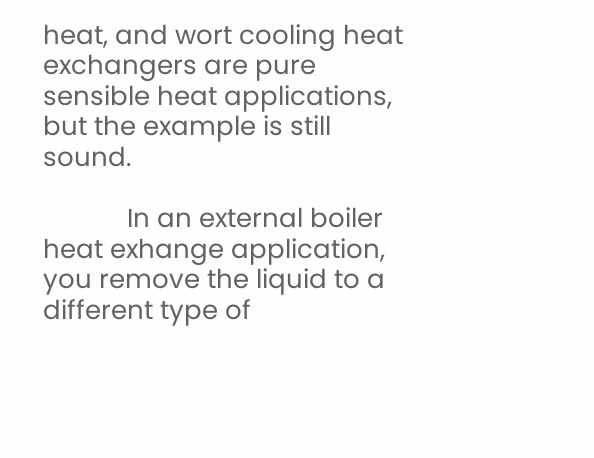heat, and wort cooling heat exchangers are pure sensible heat applications, but the example is still sound.

            In an external boiler heat exhange application, you remove the liquid to a different type of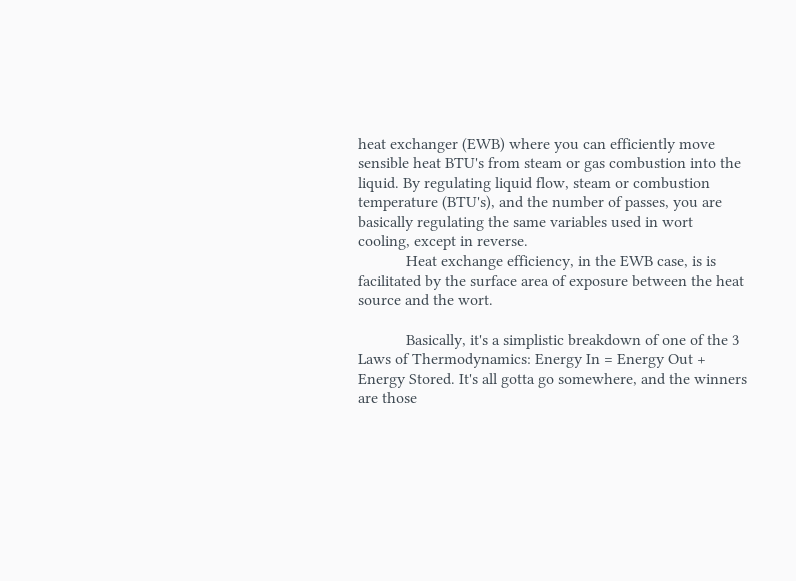heat exchanger (EWB) where you can efficiently move sensible heat BTU's from steam or gas combustion into the liquid. By regulating liquid flow, steam or combustion temperature (BTU's), and the number of passes, you are basically regulating the same variables used in wort cooling, except in reverse.
            Heat exchange efficiency, in the EWB case, is is facilitated by the surface area of exposure between the heat source and the wort.

            Basically, it's a simplistic breakdown of one of the 3 Laws of Thermodynamics: Energy In = Energy Out + Energy Stored. It's all gotta go somewhere, and the winners are those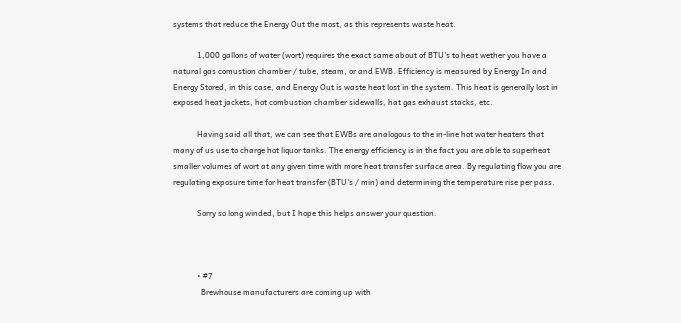systems that reduce the Energy Out the most, as this represents waste heat.

            1,000 gallons of water (wort) requires the exact same about of BTU's to heat wether you have a natural gas comustion chamber / tube, steam, or and EWB. Efficiency is measured by Energy In and Energy Stored, in this case, and Energy Out is waste heat lost in the system. This heat is generally lost in exposed heat jackets, hot combustion chamber sidewalls, hat gas exhaust stacks, etc.

            Having said all that, we can see that EWBs are analogous to the in-line hot water heaters that many of us use to charge hot liquor tanks. The energy efficiency is in the fact you are able to superheat smaller volumes of wort at any given time with more heat transfer surface area. By regulating flow you are regulating exposure time for heat transfer (BTU's / min) and determining the temperature rise per pass.

            Sorry so long winded, but I hope this helps answer your question.



            • #7
              Brewhouse manufacturers are coming up with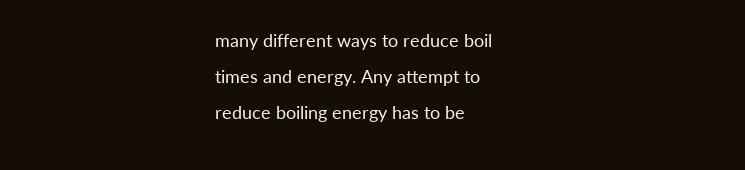many different ways to reduce boil times and energy. Any attempt to reduce boiling energy has to be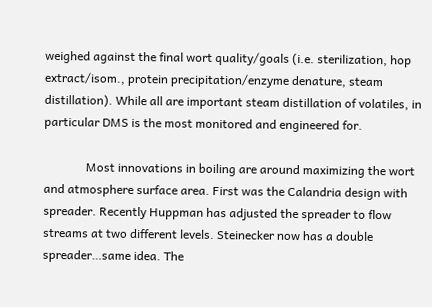weighed against the final wort quality/goals (i.e. sterilization, hop extract/isom., protein precipitation/enzyme denature, steam distillation). While all are important steam distillation of volatiles, in particular DMS is the most monitored and engineered for.

              Most innovations in boiling are around maximizing the wort and atmosphere surface area. First was the Calandria design with spreader. Recently Huppman has adjusted the spreader to flow streams at two different levels. Steinecker now has a double spreader…same idea. The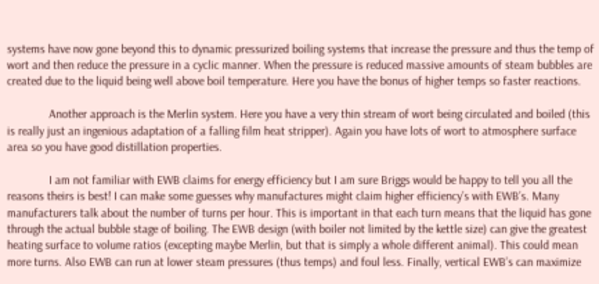systems have now gone beyond this to dynamic pressurized boiling systems that increase the pressure and thus the temp of wort and then reduce the pressure in a cyclic manner. When the pressure is reduced massive amounts of steam bubbles are created due to the liquid being well above boil temperature. Here you have the bonus of higher temps so faster reactions.

              Another approach is the Merlin system. Here you have a very thin stream of wort being circulated and boiled (this is really just an ingenious adaptation of a falling film heat stripper). Again you have lots of wort to atmosphere surface area so you have good distillation properties.

              I am not familiar with EWB claims for energy efficiency but I am sure Briggs would be happy to tell you all the reasons theirs is best! I can make some guesses why manufactures might claim higher efficiency’s with EWB’s. Many manufacturers talk about the number of turns per hour. This is important in that each turn means that the liquid has gone through the actual bubble stage of boiling. The EWB design (with boiler not limited by the kettle size) can give the greatest heating surface to volume ratios (excepting maybe Merlin, but that is simply a whole different animal). This could mean more turns. Also EWB can run at lower steam pressures (thus temps) and foul less. Finally, vertical EWB’s can maximize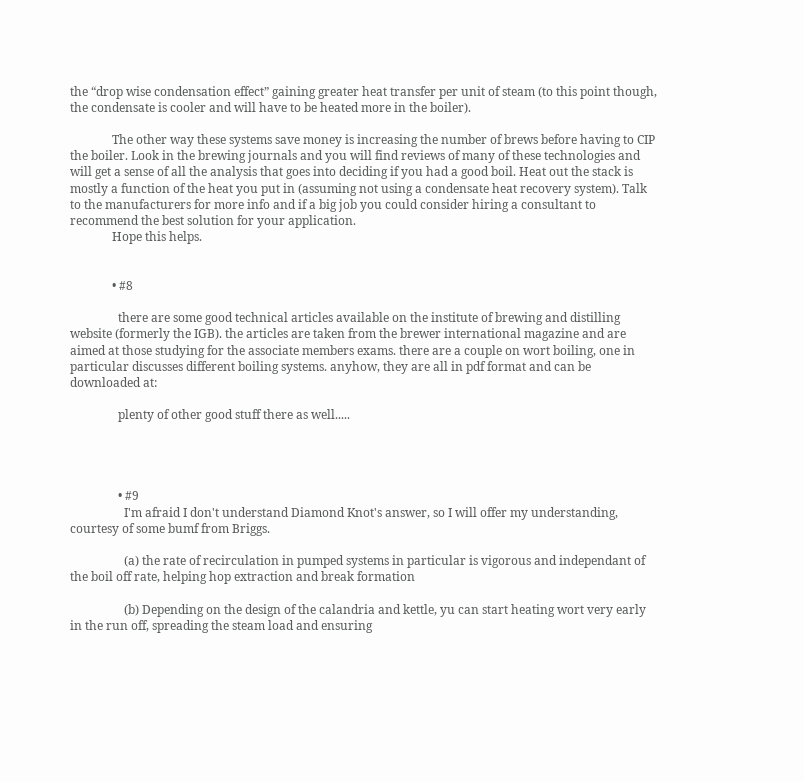the “drop wise condensation effect” gaining greater heat transfer per unit of steam (to this point though, the condensate is cooler and will have to be heated more in the boiler).

              The other way these systems save money is increasing the number of brews before having to CIP the boiler. Look in the brewing journals and you will find reviews of many of these technologies and will get a sense of all the analysis that goes into deciding if you had a good boil. Heat out the stack is mostly a function of the heat you put in (assuming not using a condensate heat recovery system). Talk to the manufacturers for more info and if a big job you could consider hiring a consultant to recommend the best solution for your application.
              Hope this helps.


              • #8

                there are some good technical articles available on the institute of brewing and distilling website (formerly the IGB). the articles are taken from the brewer international magazine and are aimed at those studying for the associate members exams. there are a couple on wort boiling, one in particular discusses different boiling systems. anyhow, they are all in pdf format and can be downloaded at:

                plenty of other good stuff there as well.....




                • #9
                  I'm afraid I don't understand Diamond Knot's answer, so I will offer my understanding, courtesy of some bumf from Briggs.

                  (a) the rate of recirculation in pumped systems in particular is vigorous and independant of the boil off rate, helping hop extraction and break formation

                  (b) Depending on the design of the calandria and kettle, yu can start heating wort very early in the run off, spreading the steam load and ensuring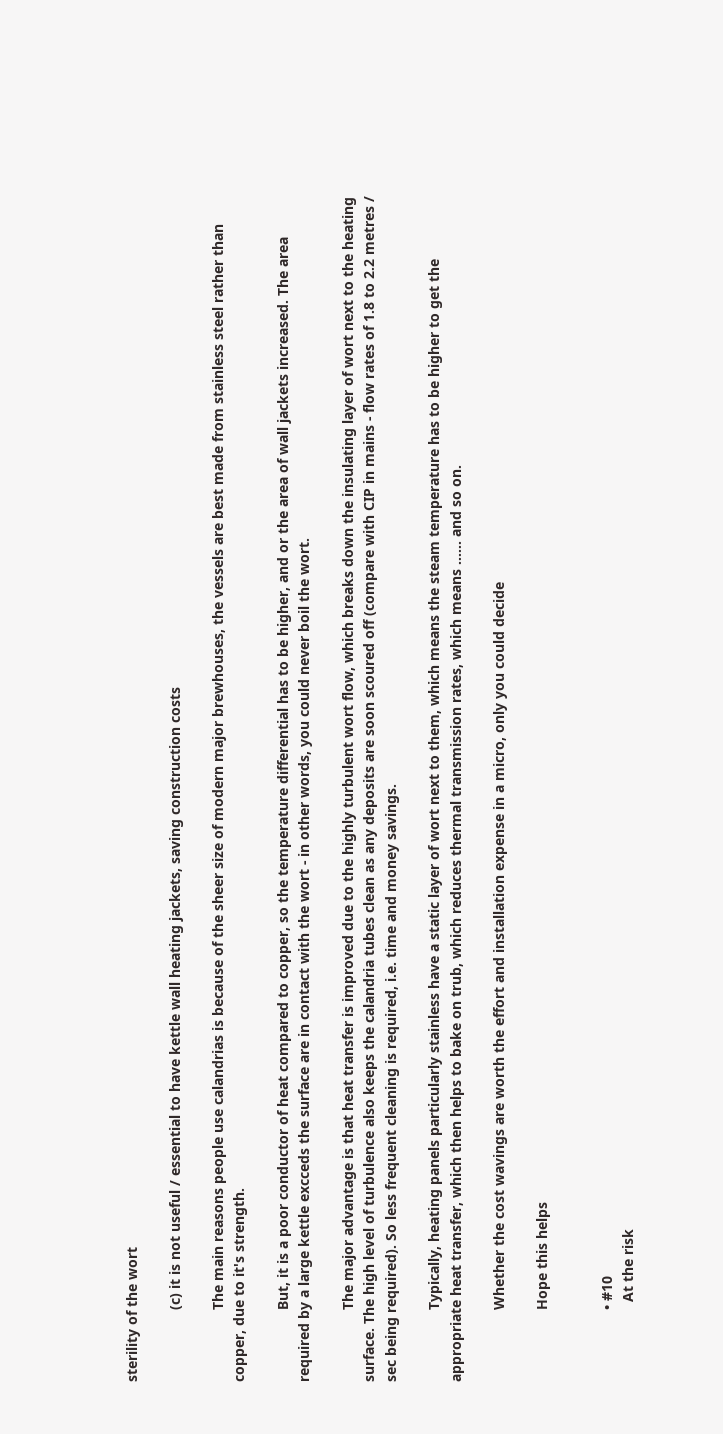sterility of the wort

                  (c) it is not useful / essential to have kettle wall heating jackets, saving construction costs

                  The main reasons people use calandrias is because of the sheer size of modern major brewhouses, the vessels are best made from stainless steel rather than copper, due to it's strength.

                  But, it is a poor conductor of heat compared to copper, so the temperature differential has to be higher, and or the area of wall jackets increased. The area required by a large kettle excceds the surface are in contact with the wort - in other words, you could never boil the wort.

                  The major advantage is that heat transfer is improved due to the highly turbulent wort flow, which breaks down the insulating layer of wort next to the heating surface. The high level of turbulence also keeps the calandria tubes clean as any deposits are soon scoured off (compare with CIP in mains - flow rates of 1.8 to 2.2 metres / sec being required). So less frequent cleaning is required, i.e. time and money savings.

                  Typically, heating panels particularly stainless have a static layer of wort next to them, which means the steam temperature has to be higher to get the appropriate heat transfer, which then helps to bake on trub, which reduces thermal transmission rates, which means ...... and so on.

                  Whether the cost wavings are worth the effort and installation expense in a micro, only you could decide

                  Hope this helps


                  • #10
                    At the risk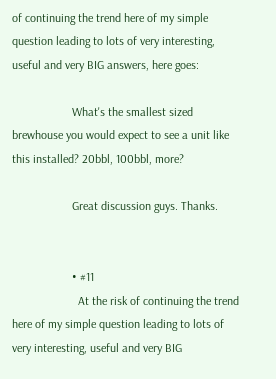of continuing the trend here of my simple question leading to lots of very interesting, useful and very BIG answers, here goes:

                    What's the smallest sized brewhouse you would expect to see a unit like this installed? 20bbl, 100bbl, more?

                    Great discussion guys. Thanks.


                    • #11
                      At the risk of continuing the trend here of my simple question leading to lots of very interesting, useful and very BIG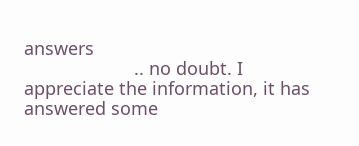answers
                      .. no doubt. I appreciate the information, it has answered some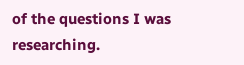of the questions I was researching.